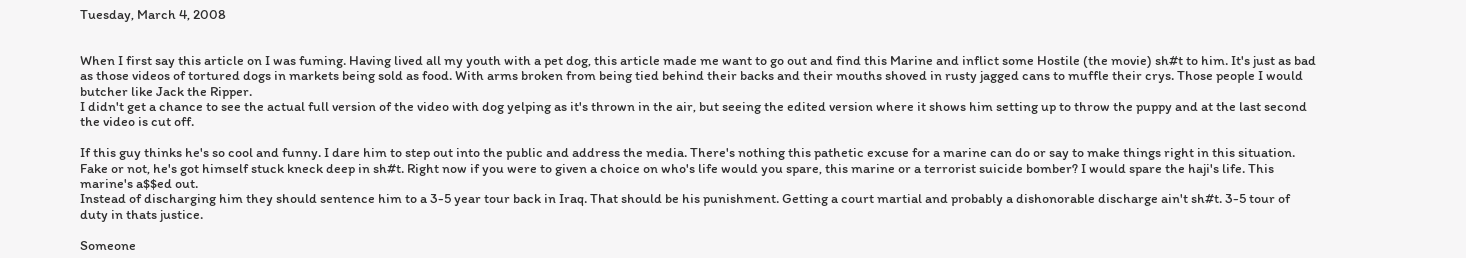Tuesday, March 4, 2008


When I first say this article on I was fuming. Having lived all my youth with a pet dog, this article made me want to go out and find this Marine and inflict some Hostile (the movie) sh#t to him. It's just as bad as those videos of tortured dogs in markets being sold as food. With arms broken from being tied behind their backs and their mouths shoved in rusty jagged cans to muffle their crys. Those people I would butcher like Jack the Ripper.
I didn't get a chance to see the actual full version of the video with dog yelping as it's thrown in the air, but seeing the edited version where it shows him setting up to throw the puppy and at the last second the video is cut off.

If this guy thinks he's so cool and funny. I dare him to step out into the public and address the media. There's nothing this pathetic excuse for a marine can do or say to make things right in this situation. Fake or not, he's got himself stuck kneck deep in sh#t. Right now if you were to given a choice on who's life would you spare, this marine or a terrorist suicide bomber? I would spare the haji's life. This marine's a$$ed out.
Instead of discharging him they should sentence him to a 3-5 year tour back in Iraq. That should be his punishment. Getting a court martial and probably a dishonorable discharge ain't sh#t. 3-5 tour of duty in thats justice.

Someone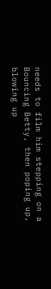needs to film him stepping on a Bouncing Betty, then poping up, blowing up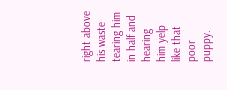right above his waste tearing him in half and hearing him yelp like that poor puppy.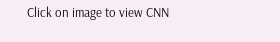Click on image to view CNN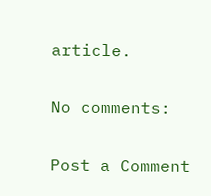article.

No comments:

Post a Comment